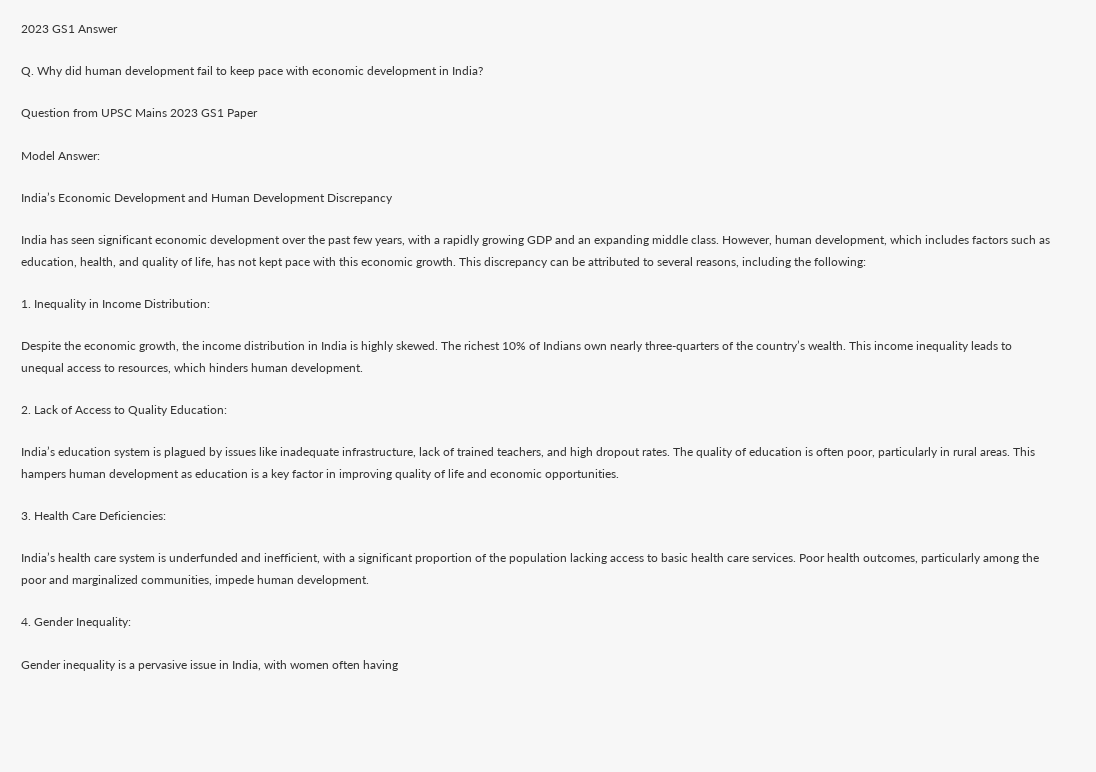2023 GS1 Answer

Q. Why did human development fail to keep pace with economic development in India?

Question from UPSC Mains 2023 GS1 Paper

Model Answer:

India’s Economic Development and Human Development Discrepancy

India has seen significant economic development over the past few years, with a rapidly growing GDP and an expanding middle class. However, human development, which includes factors such as education, health, and quality of life, has not kept pace with this economic growth. This discrepancy can be attributed to several reasons, including the following:

1. Inequality in Income Distribution:

Despite the economic growth, the income distribution in India is highly skewed. The richest 10% of Indians own nearly three-quarters of the country’s wealth. This income inequality leads to unequal access to resources, which hinders human development.

2. Lack of Access to Quality Education:

India’s education system is plagued by issues like inadequate infrastructure, lack of trained teachers, and high dropout rates. The quality of education is often poor, particularly in rural areas. This hampers human development as education is a key factor in improving quality of life and economic opportunities.

3. Health Care Deficiencies:

India’s health care system is underfunded and inefficient, with a significant proportion of the population lacking access to basic health care services. Poor health outcomes, particularly among the poor and marginalized communities, impede human development.

4. Gender Inequality:

Gender inequality is a pervasive issue in India, with women often having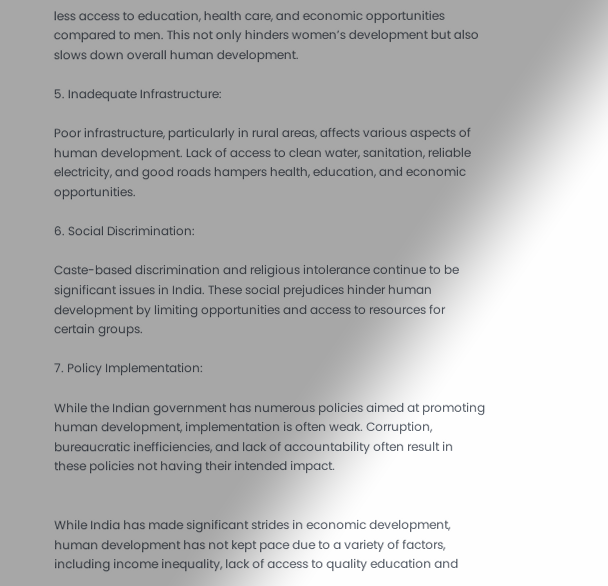less access to education, health care, and economic opportunities compared to men. This not only hinders women’s development but also slows down overall human development.

5. Inadequate Infrastructure:

Poor infrastructure, particularly in rural areas, affects various aspects of human development. Lack of access to clean water, sanitation, reliable electricity, and good roads hampers health, education, and economic opportunities.

6. Social Discrimination:

Caste-based discrimination and religious intolerance continue to be significant issues in India. These social prejudices hinder human development by limiting opportunities and access to resources for certain groups.

7. Policy Implementation:

While the Indian government has numerous policies aimed at promoting human development, implementation is often weak. Corruption, bureaucratic inefficiencies, and lack of accountability often result in these policies not having their intended impact.


While India has made significant strides in economic development, human development has not kept pace due to a variety of factors, including income inequality, lack of access to quality education and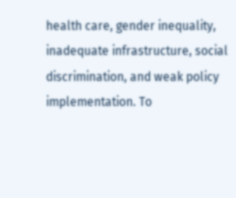health care, gender inequality, inadequate infrastructure, social discrimination, and weak policy implementation. To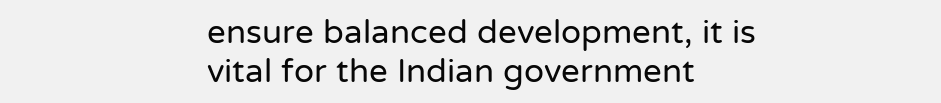ensure balanced development, it is vital for the Indian government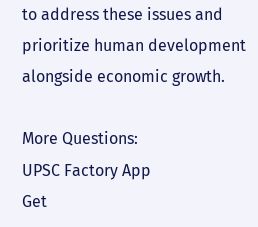to address these issues and prioritize human development alongside economic growth.

More Questions:
UPSC Factory App
Get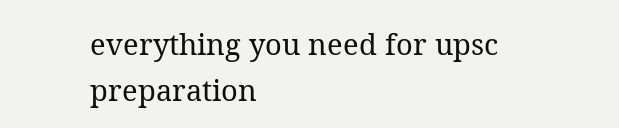everything you need for upsc preparation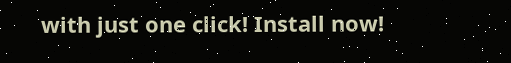with just one click! Install now!